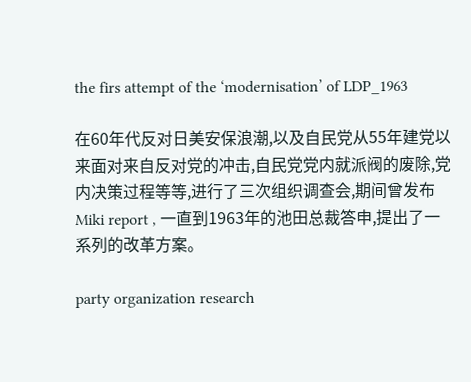the firs attempt of the ‘modernisation’ of LDP_1963

在60年代反对日美安保浪潮,以及自民党从55年建党以来面对来自反对党的冲击,自民党党内就派阀的废除,党内决策过程等等,进行了三次组织调查会,期间曾发布Miki report , 一直到1963年的池田总裁答申,提出了一系列的改革方案。

party organization research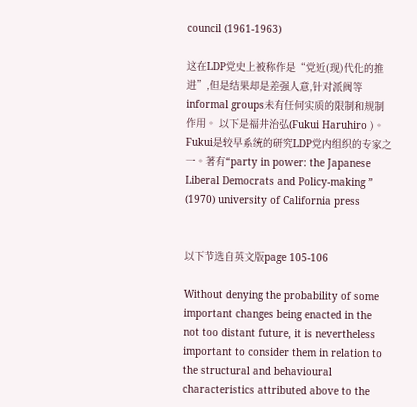council (1961-1963)

这在LDP党史上被称作是“党近(现)代化的推进”,但是结果却是差强人意,针对派阀等informal groups未有任何实质的限制和规制作用。 以下是福井治弘(Fukui Haruhiro )。 Fukui是较早系统的研究LDP党内组织的专家之一。著有“party in power: the Japanese Liberal Democrats and Policy-making ” (1970) university of California press


以下节选自英文版page 105-106

Without denying the probability of some important changes being enacted in the not too distant future, it is nevertheless important to consider them in relation to the structural and behavioural characteristics attributed above to the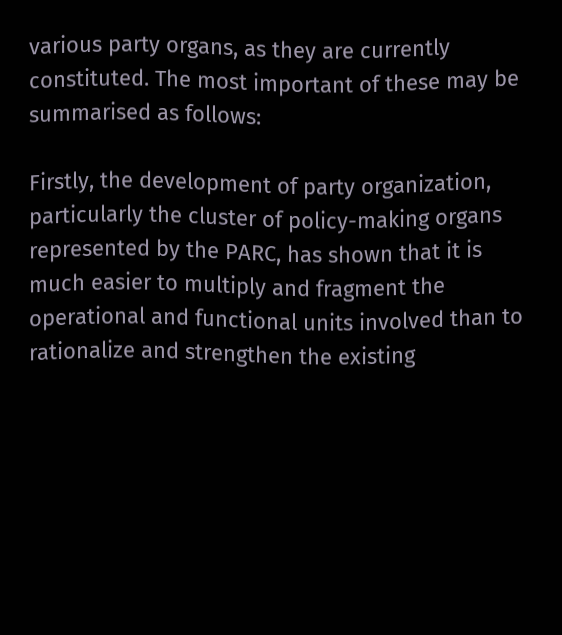various party organs, as they are currently constituted. The most important of these may be summarised as follows:

Firstly, the development of party organization, particularly the cluster of policy-making organs represented by the PARC, has shown that it is much easier to multiply and fragment the operational and functional units involved than to rationalize and strengthen the existing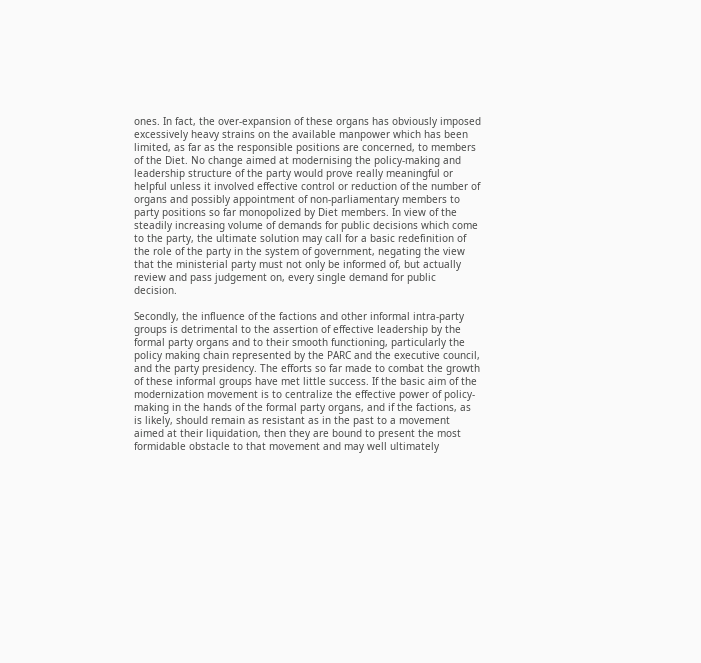ones. In fact, the over-expansion of these organs has obviously imposed excessively heavy strains on the available manpower which has been limited, as far as the responsible positions are concerned, to members of the Diet. No change aimed at modernising the policy-making and leadership structure of the party would prove really meaningful or helpful unless it involved effective control or reduction of the number of organs and possibly appointment of non-parliamentary members to party positions so far monopolized by Diet members. In view of the steadily increasing volume of demands for public decisions which come to the party, the ultimate solution may call for a basic redefinition of the role of the party in the system of government, negating the view that the ministerial party must not only be informed of, but actually review and pass judgement on, every single demand for public decision.

Secondly, the influence of the factions and other informal intra-party groups is detrimental to the assertion of effective leadership by the formal party organs and to their smooth functioning, particularly the policy making chain represented by the PARC and the executive council, and the party presidency. The efforts so far made to combat the growth of these informal groups have met little success. If the basic aim of the modernization movement is to centralize the effective power of policy-making in the hands of the formal party organs, and if the factions, as is likely, should remain as resistant as in the past to a movement aimed at their liquidation, then they are bound to present the most formidable obstacle to that movement and may well ultimately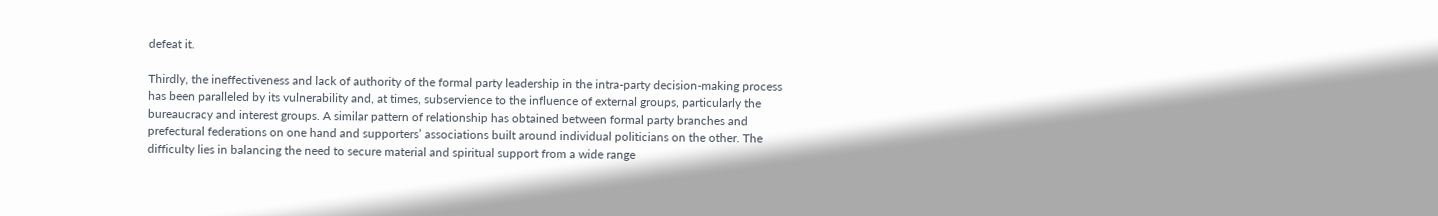defeat it.

Thirdly, the ineffectiveness and lack of authority of the formal party leadership in the intra-party decision-making process has been paralleled by its vulnerability and, at times, subservience to the influence of external groups, particularly the bureaucracy and interest groups. A similar pattern of relationship has obtained between formal party branches and prefectural federations on one hand and supporters’ associations built around individual politicians on the other. The difficulty lies in balancing the need to secure material and spiritual support from a wide range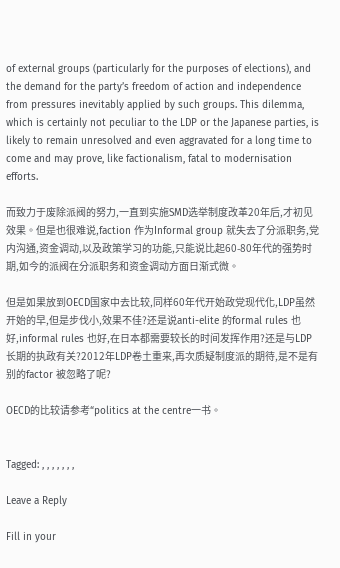of external groups (particularly for the purposes of elections), and the demand for the party’s freedom of action and independence from pressures inevitably applied by such groups. This dilemma, which is certainly not peculiar to the LDP or the Japanese parties, is likely to remain unresolved and even aggravated for a long time to come and may prove, like factionalism, fatal to modernisation efforts.

而致力于废除派阀的努力,一直到实施SMD选举制度改革20年后,才初见效果。但是也很难说,faction 作为Informal group 就失去了分派职务,党内沟通,资金调动,以及政策学习的功能,只能说比起60-80年代的强势时期,如今的派阀在分派职务和资金调动方面日渐式微。

但是如果放到OECD国家中去比较,同样60年代开始政党现代化,LDP虽然开始的早,但是步伐小,效果不佳?还是说anti-elite 的formal rules 也好,informal rules 也好,在日本都需要较长的时间发挥作用?还是与LDP 长期的执政有关?2012年LDP卷土重来,再次质疑制度派的期待,是不是有别的factor 被忽略了呢?

OECD的比较请参考“politics at the centre一书。


Tagged: , , , , , , ,

Leave a Reply

Fill in your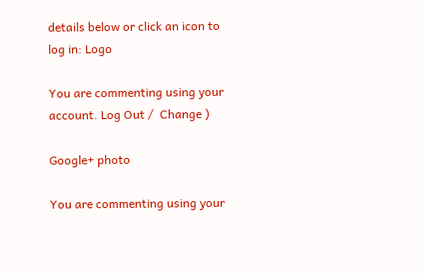details below or click an icon to log in: Logo

You are commenting using your account. Log Out /  Change )

Google+ photo

You are commenting using your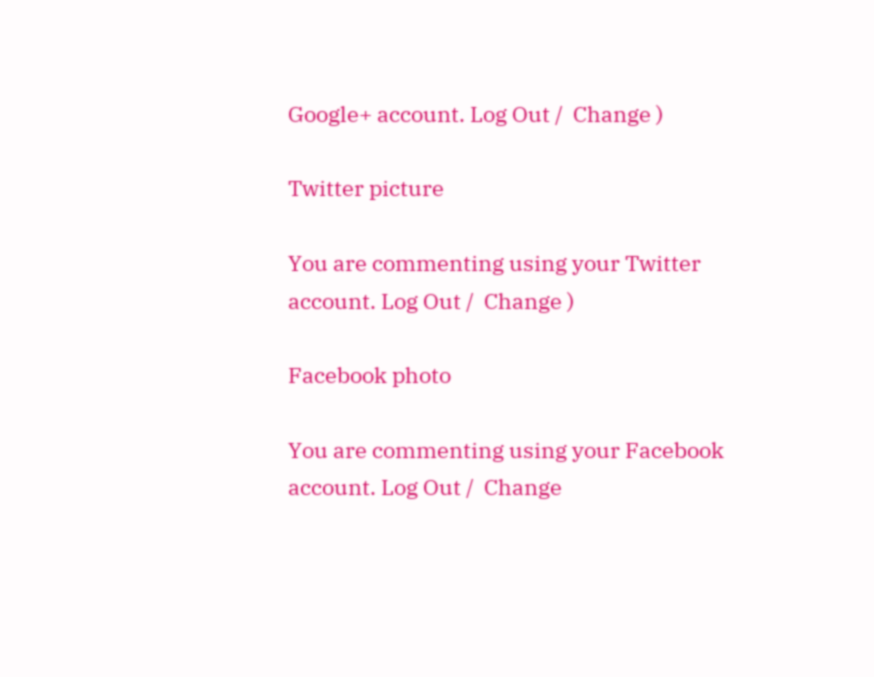Google+ account. Log Out /  Change )

Twitter picture

You are commenting using your Twitter account. Log Out /  Change )

Facebook photo

You are commenting using your Facebook account. Log Out /  Change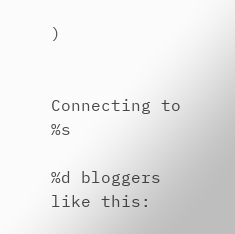)


Connecting to %s

%d bloggers like this: